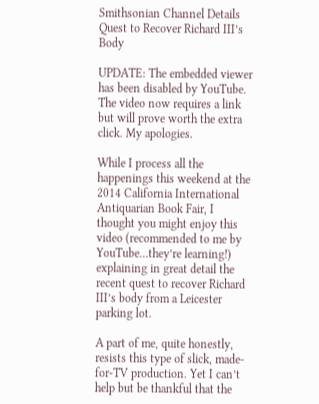Smithsonian Channel Details Quest to Recover Richard III’s Body

UPDATE: The embedded viewer has been disabled by YouTube. The video now requires a link but will prove worth the extra click. My apologies.

While I process all the happenings this weekend at the 2014 California International Antiquarian Book Fair, I thought you might enjoy this video (recommended to me by YouTube…they’re learning!) explaining in great detail the recent quest to recover Richard III’s body from a Leicester parking lot.

A part of me, quite honestly, resists this type of slick, made-for-TV production. Yet I can’t help but be thankful that the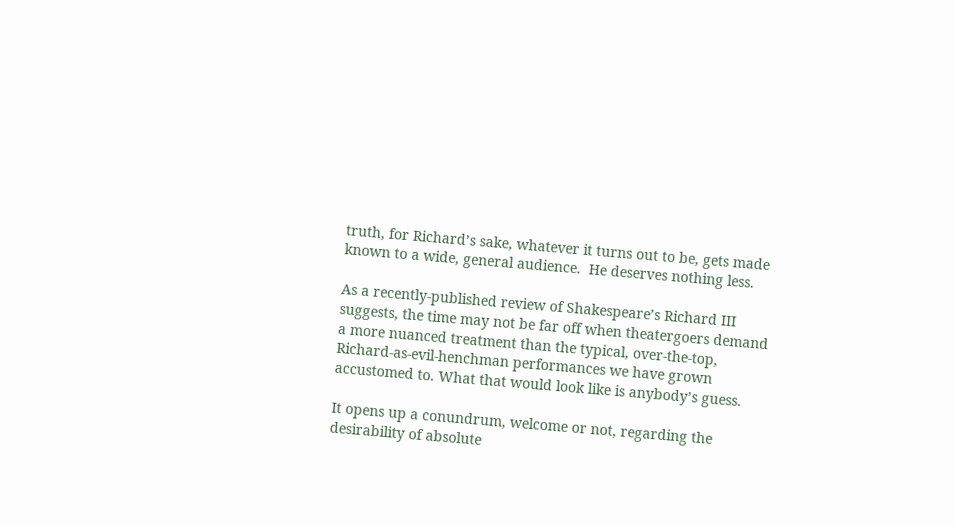truth, for Richard’s sake, whatever it turns out to be, gets made known to a wide, general audience.  He deserves nothing less.

As a recently-published review of Shakespeare’s Richard III suggests, the time may not be far off when theatergoers demand a more nuanced treatment than the typical, over-the-top, Richard-as-evil-henchman performances we have grown accustomed to. What that would look like is anybody’s guess.

It opens up a conundrum, welcome or not, regarding the desirability of absolute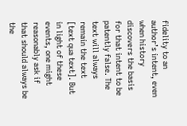fidelity to an author’s intent, even when history discovers the basis for that intent to be patently false. The text will always remain the text [text qua text]. But in light of these events, one might reasonably ask if that should always be the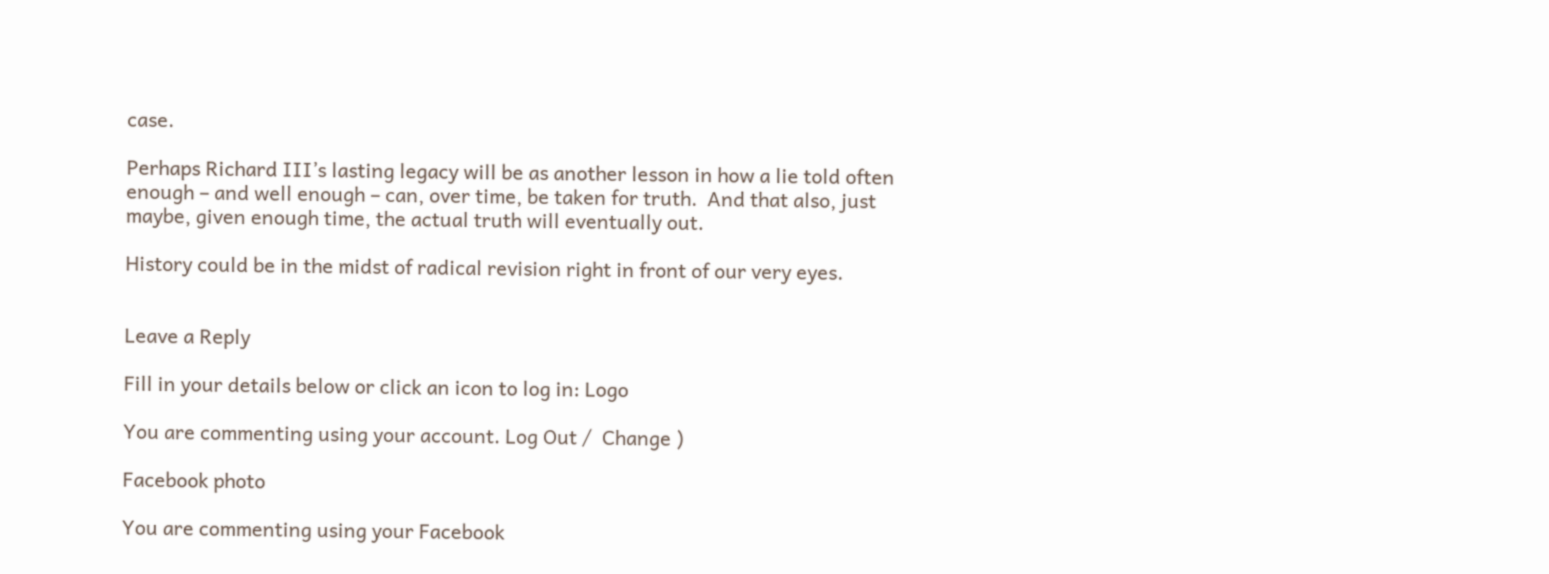case.

Perhaps Richard III’s lasting legacy will be as another lesson in how a lie told often enough – and well enough – can, over time, be taken for truth.  And that also, just maybe, given enough time, the actual truth will eventually out.

History could be in the midst of radical revision right in front of our very eyes.


Leave a Reply

Fill in your details below or click an icon to log in: Logo

You are commenting using your account. Log Out /  Change )

Facebook photo

You are commenting using your Facebook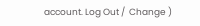account. Log Out /  Change )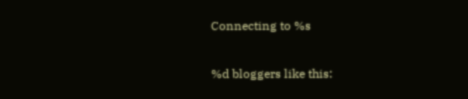Connecting to %s

%d bloggers like this: